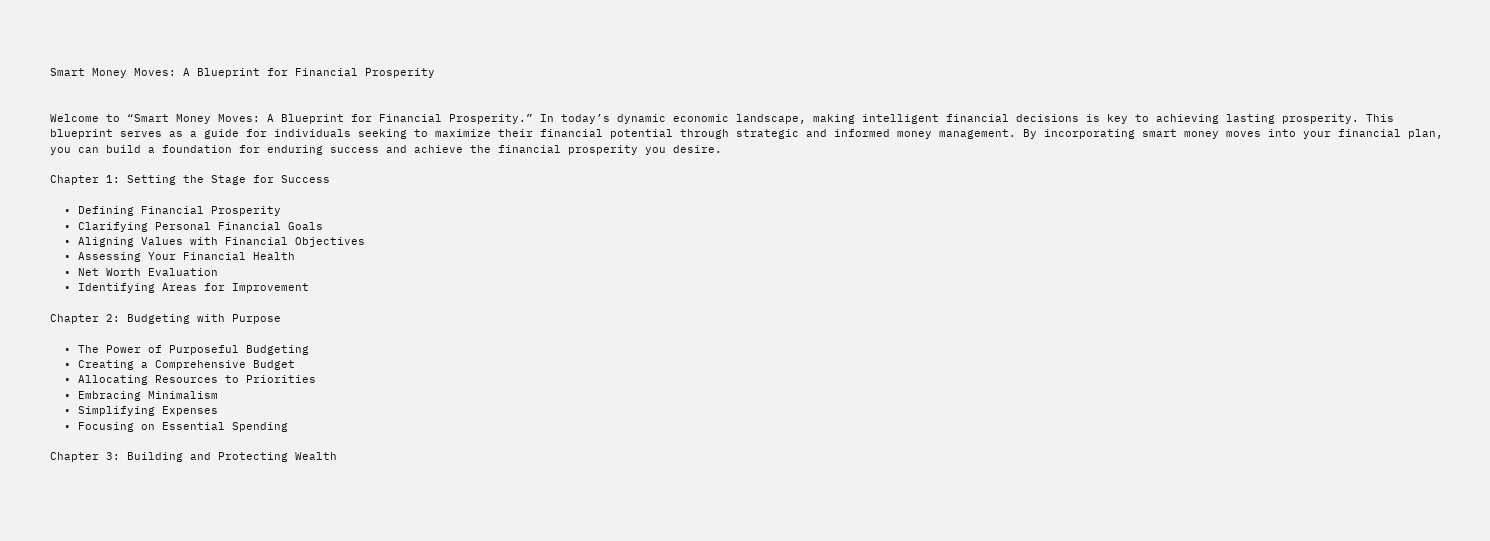Smart Money Moves: A Blueprint for Financial Prosperity


Welcome to “Smart Money Moves: A Blueprint for Financial Prosperity.” In today’s dynamic economic landscape, making intelligent financial decisions is key to achieving lasting prosperity. This blueprint serves as a guide for individuals seeking to maximize their financial potential through strategic and informed money management. By incorporating smart money moves into your financial plan, you can build a foundation for enduring success and achieve the financial prosperity you desire.

Chapter 1: Setting the Stage for Success

  • Defining Financial Prosperity
  • Clarifying Personal Financial Goals
  • Aligning Values with Financial Objectives
  • Assessing Your Financial Health
  • Net Worth Evaluation
  • Identifying Areas for Improvement

Chapter 2: Budgeting with Purpose

  • The Power of Purposeful Budgeting
  • Creating a Comprehensive Budget
  • Allocating Resources to Priorities
  • Embracing Minimalism
  • Simplifying Expenses
  • Focusing on Essential Spending

Chapter 3: Building and Protecting Wealth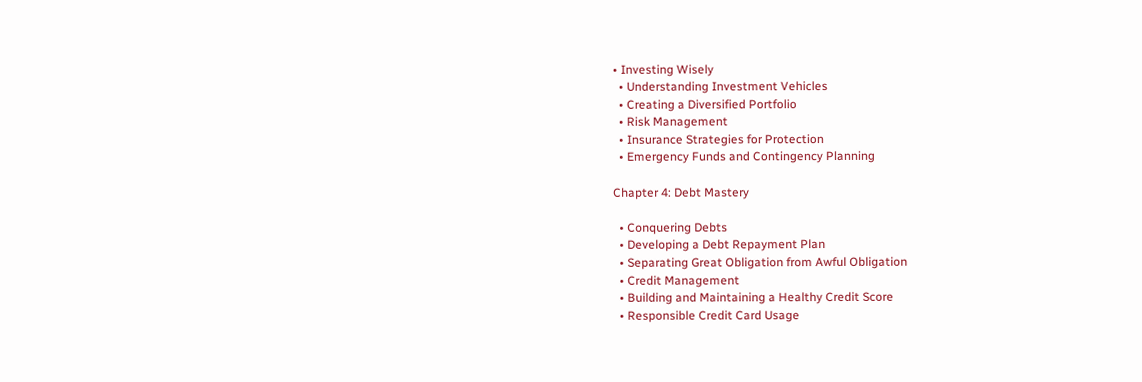• Investing Wisely
  • Understanding Investment Vehicles
  • Creating a Diversified Portfolio
  • Risk Management
  • Insurance Strategies for Protection
  • Emergency Funds and Contingency Planning

Chapter 4: Debt Mastery

  • Conquering Debts
  • Developing a Debt Repayment Plan
  • Separating Great Obligation from Awful Obligation
  • Credit Management
  • Building and Maintaining a Healthy Credit Score
  • Responsible Credit Card Usage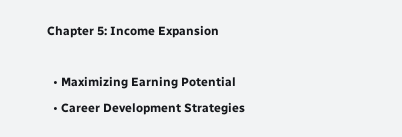Chapter 5: Income Expansion

  • Maximizing Earning Potential
  • Career Development Strategies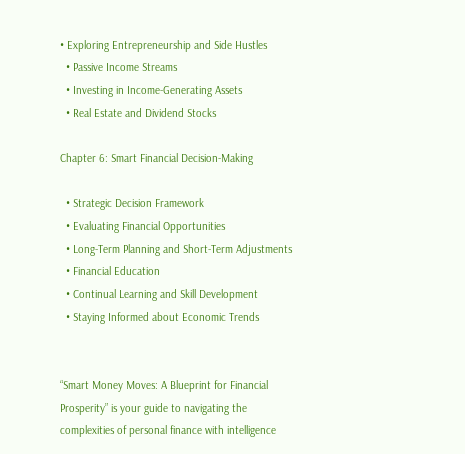• Exploring Entrepreneurship and Side Hustles
  • Passive Income Streams
  • Investing in Income-Generating Assets
  • Real Estate and Dividend Stocks

Chapter 6: Smart Financial Decision-Making

  • Strategic Decision Framework
  • Evaluating Financial Opportunities
  • Long-Term Planning and Short-Term Adjustments
  • Financial Education
  • Continual Learning and Skill Development
  • Staying Informed about Economic Trends


“Smart Money Moves: A Blueprint for Financial Prosperity” is your guide to navigating the complexities of personal finance with intelligence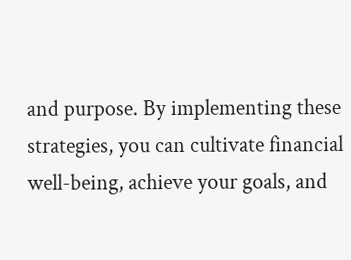and purpose. By implementing these strategies, you can cultivate financial well-being, achieve your goals, and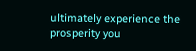ultimately experience the prosperity you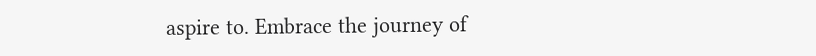aspire to. Embrace the journey of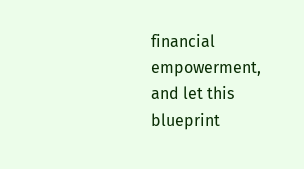financial empowerment, and let this blueprint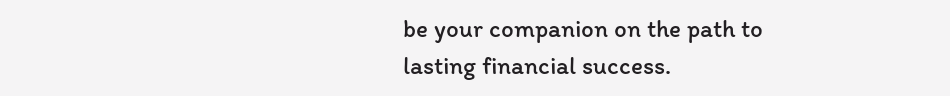be your companion on the path to lasting financial success.